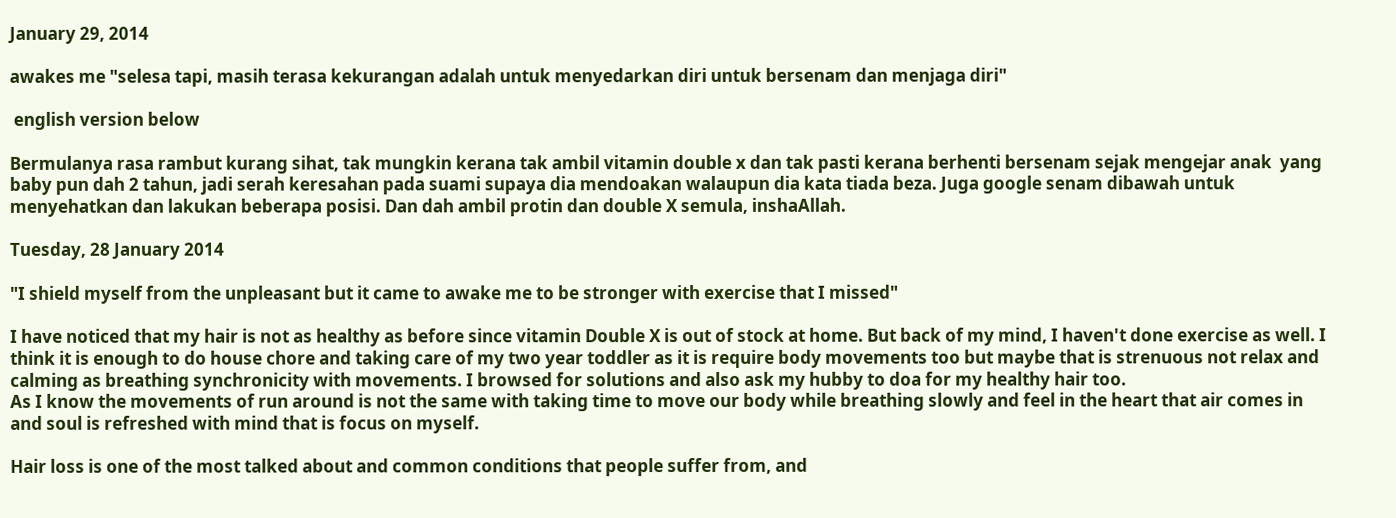January 29, 2014

awakes me "selesa tapi, masih terasa kekurangan adalah untuk menyedarkan diri untuk bersenam dan menjaga diri"

 english version below

Bermulanya rasa rambut kurang sihat, tak mungkin kerana tak ambil vitamin double x dan tak pasti kerana berhenti bersenam sejak mengejar anak  yang baby pun dah 2 tahun, jadi serah keresahan pada suami supaya dia mendoakan walaupun dia kata tiada beza. Juga google senam dibawah untuk menyehatkan dan lakukan beberapa posisi. Dan dah ambil protin dan double X semula, inshaAllah.

Tuesday, 28 January 2014

"I shield myself from the unpleasant but it came to awake me to be stronger with exercise that I missed"

I have noticed that my hair is not as healthy as before since vitamin Double X is out of stock at home. But back of my mind, I haven't done exercise as well. I think it is enough to do house chore and taking care of my two year toddler as it is require body movements too but maybe that is strenuous not relax and calming as breathing synchronicity with movements. I browsed for solutions and also ask my hubby to doa for my healthy hair too.
As I know the movements of run around is not the same with taking time to move our body while breathing slowly and feel in the heart that air comes in and soul is refreshed with mind that is focus on myself.

Hair loss is one of the most talked about and common conditions that people suffer from, and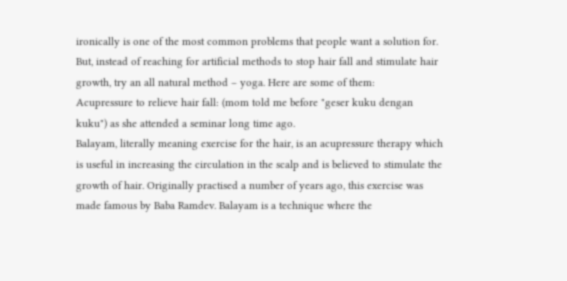ironically is one of the most common problems that people want a solution for. But, instead of reaching for artificial methods to stop hair fall and stimulate hair growth, try an all natural method – yoga. Here are some of them:
Acupressure to relieve hair fall: (mom told me before "geser kuku dengan kuku") as she attended a seminar long time ago.
Balayam, literally meaning exercise for the hair, is an acupressure therapy which is useful in increasing the circulation in the scalp and is believed to stimulate the growth of hair. Originally practised a number of years ago, this exercise was made famous by Baba Ramdev. Balayam is a technique where the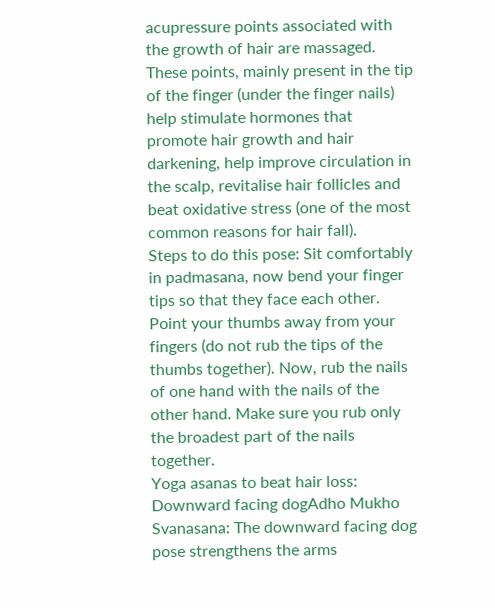acupressure points associated with the growth of hair are massaged. These points, mainly present in the tip of the finger (under the finger nails) help stimulate hormones that promote hair growth and hair darkening, help improve circulation in the scalp, revitalise hair follicles and beat oxidative stress (one of the most common reasons for hair fall).
Steps to do this pose: Sit comfortably in padmasana, now bend your finger tips so that they face each other. Point your thumbs away from your fingers (do not rub the tips of the thumbs together). Now, rub the nails of one hand with the nails of the other hand. Make sure you rub only the broadest part of the nails together.
Yoga asanas to beat hair loss:
Downward facing dogAdho Mukho Svanasana: The downward facing dog pose strengthens the arms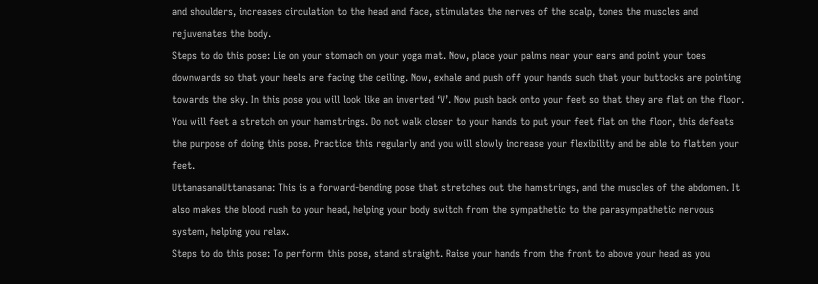and shoulders, increases circulation to the head and face, stimulates the nerves of the scalp, tones the muscles and rejuvenates the body.
Steps to do this pose: Lie on your stomach on your yoga mat. Now, place your palms near your ears and point your toes downwards so that your heels are facing the ceiling. Now, exhale and push off your hands such that your buttocks are pointing towards the sky. In this pose you will look like an inverted ‘V’. Now push back onto your feet so that they are flat on the floor. You will feet a stretch on your hamstrings. Do not walk closer to your hands to put your feet flat on the floor, this defeats the purpose of doing this pose. Practice this regularly and you will slowly increase your flexibility and be able to flatten your feet.
UttanasanaUttanasana: This is a forward-bending pose that stretches out the hamstrings, and the muscles of the abdomen. It also makes the blood rush to your head, helping your body switch from the sympathetic to the parasympathetic nervous system, helping you relax.
Steps to do this pose: To perform this pose, stand straight. Raise your hands from the front to above your head as you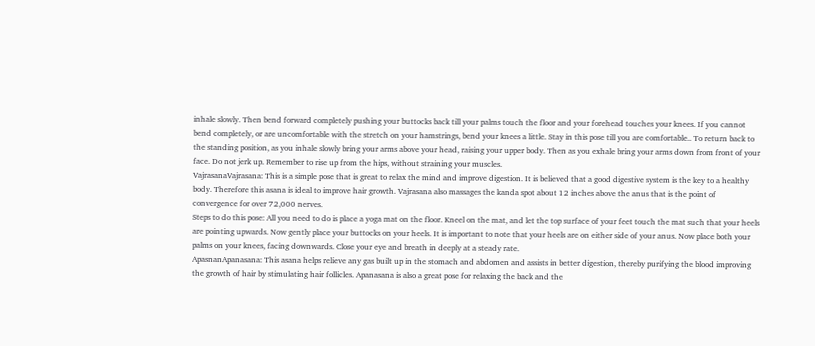inhale slowly. Then bend forward completely pushing your buttocks back till your palms touch the floor and your forehead touches your knees. If you cannot bend completely, or are uncomfortable with the stretch on your hamstrings, bend your knees a little. Stay in this pose till you are comfortable.. To return back to the standing position, as you inhale slowly bring your arms above your head, raising your upper body. Then as you exhale bring your arms down from front of your face. Do not jerk up. Remember to rise up from the hips, without straining your muscles.
VajrasanaVajrasana: This is a simple pose that is great to relax the mind and improve digestion. It is believed that a good digestive system is the key to a healthy body. Therefore this asana is ideal to improve hair growth. Vajrasana also massages the kanda spot about 12 inches above the anus that is the point of convergence for over 72,000 nerves.
Steps to do this pose: All you need to do is place a yoga mat on the floor. Kneel on the mat, and let the top surface of your feet touch the mat such that your heels are pointing upwards. Now gently place your buttocks on your heels. It is important to note that your heels are on either side of your anus. Now place both your palms on your knees, facing downwards. Close your eye and breath in deeply at a steady rate.
ApasnanApanasana: This asana helps relieve any gas built up in the stomach and abdomen and assists in better digestion, thereby purifying the blood improving the growth of hair by stimulating hair follicles. Apanasana is also a great pose for relaxing the back and the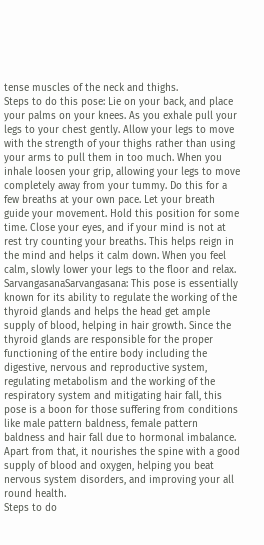tense muscles of the neck and thighs.
Steps to do this pose: Lie on your back, and place your palms on your knees. As you exhale pull your legs to your chest gently. Allow your legs to move with the strength of your thighs rather than using your arms to pull them in too much. When you inhale loosen your grip, allowing your legs to move completely away from your tummy. Do this for a few breaths at your own pace. Let your breath guide your movement. Hold this position for some time. Close your eyes, and if your mind is not at rest try counting your breaths. This helps reign in the mind and helps it calm down. When you feel calm, slowly lower your legs to the floor and relax.
SarvangasanaSarvangasana: This pose is essentially known for its ability to regulate the working of the thyroid glands and helps the head get ample supply of blood, helping in hair growth. Since the thyroid glands are responsible for the proper functioning of the entire body including the digestive, nervous and reproductive system, regulating metabolism and the working of the respiratory system and mitigating hair fall, this pose is a boon for those suffering from conditions like male pattern baldness, female pattern baldness and hair fall due to hormonal imbalance. Apart from that, it nourishes the spine with a good supply of blood and oxygen, helping you beat nervous system disorders, and improving your all round health.
Steps to do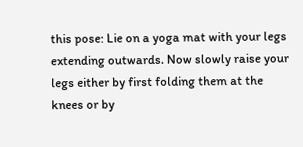this pose: Lie on a yoga mat with your legs extending outwards. Now slowly raise your legs either by first folding them at the knees or by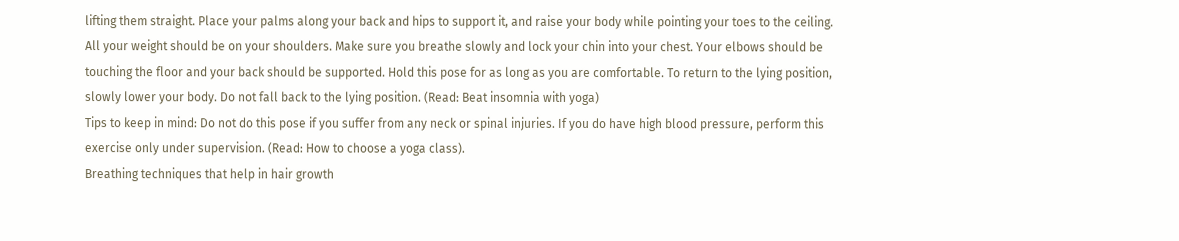lifting them straight. Place your palms along your back and hips to support it, and raise your body while pointing your toes to the ceiling. All your weight should be on your shoulders. Make sure you breathe slowly and lock your chin into your chest. Your elbows should be touching the floor and your back should be supported. Hold this pose for as long as you are comfortable. To return to the lying position, slowly lower your body. Do not fall back to the lying position. (Read: Beat insomnia with yoga)
Tips to keep in mind: Do not do this pose if you suffer from any neck or spinal injuries. If you do have high blood pressure, perform this exercise only under supervision. (Read: How to choose a yoga class).
Breathing techniques that help in hair growth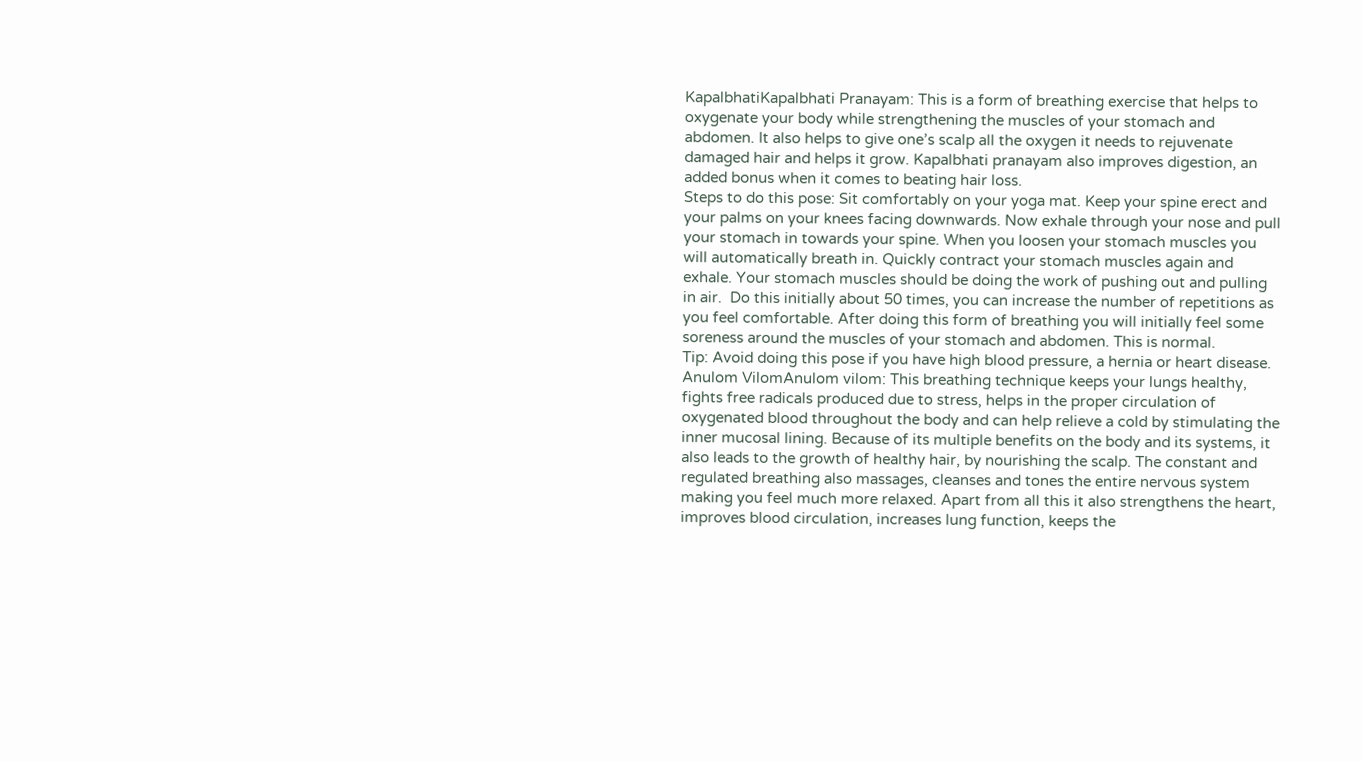KapalbhatiKapalbhati Pranayam: This is a form of breathing exercise that helps to oxygenate your body while strengthening the muscles of your stomach and abdomen. It also helps to give one’s scalp all the oxygen it needs to rejuvenate damaged hair and helps it grow. Kapalbhati pranayam also improves digestion, an added bonus when it comes to beating hair loss.
Steps to do this pose: Sit comfortably on your yoga mat. Keep your spine erect and your palms on your knees facing downwards. Now exhale through your nose and pull your stomach in towards your spine. When you loosen your stomach muscles you will automatically breath in. Quickly contract your stomach muscles again and exhale. Your stomach muscles should be doing the work of pushing out and pulling in air.  Do this initially about 50 times, you can increase the number of repetitions as you feel comfortable. After doing this form of breathing you will initially feel some soreness around the muscles of your stomach and abdomen. This is normal.
Tip: Avoid doing this pose if you have high blood pressure, a hernia or heart disease.
Anulom VilomAnulom vilom: This breathing technique keeps your lungs healthy, fights free radicals produced due to stress, helps in the proper circulation of oxygenated blood throughout the body and can help relieve a cold by stimulating the inner mucosal lining. Because of its multiple benefits on the body and its systems, it also leads to the growth of healthy hair, by nourishing the scalp. The constant and regulated breathing also massages, cleanses and tones the entire nervous system making you feel much more relaxed. Apart from all this it also strengthens the heart, improves blood circulation, increases lung function, keeps the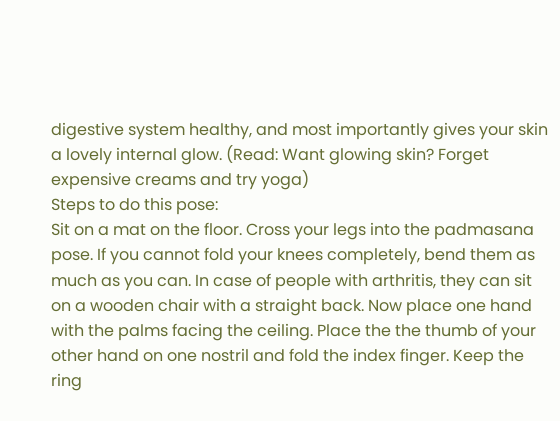digestive system healthy, and most importantly gives your skin a lovely internal glow. (Read: Want glowing skin? Forget expensive creams and try yoga)
Steps to do this pose:
Sit on a mat on the floor. Cross your legs into the padmasana pose. If you cannot fold your knees completely, bend them as much as you can. In case of people with arthritis, they can sit on a wooden chair with a straight back. Now place one hand with the palms facing the ceiling. Place the the thumb of your other hand on one nostril and fold the index finger. Keep the ring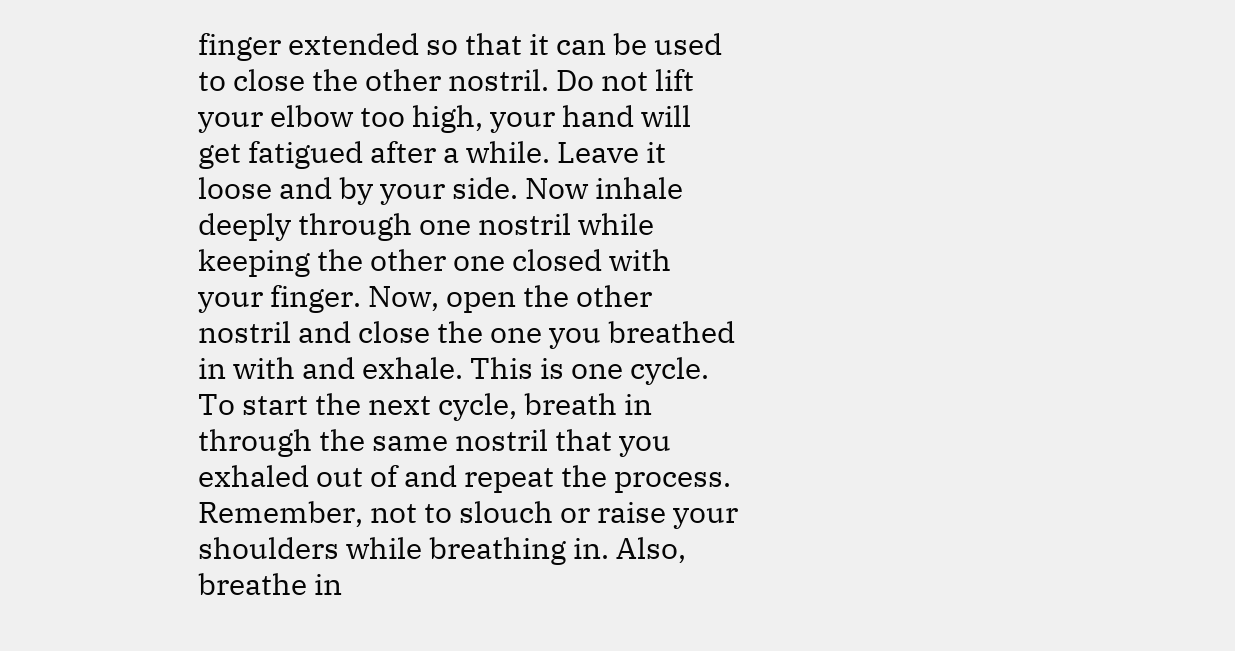finger extended so that it can be used to close the other nostril. Do not lift your elbow too high, your hand will get fatigued after a while. Leave it loose and by your side. Now inhale deeply through one nostril while keeping the other one closed with your finger. Now, open the other nostril and close the one you breathed in with and exhale. This is one cycle. To start the next cycle, breath in through the same nostril that you exhaled out of and repeat the process.
Remember, not to slouch or raise your shoulders while breathing in. Also, breathe in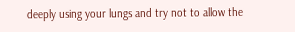deeply using your lungs and try not to allow the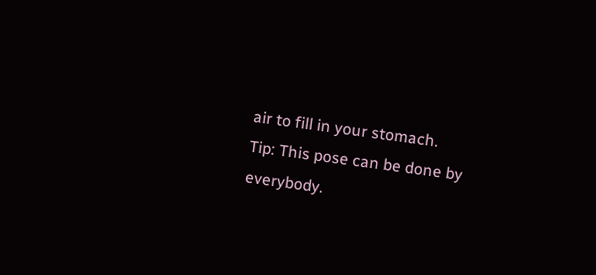air to fill in your stomach.
Tip: This pose can be done by everybody.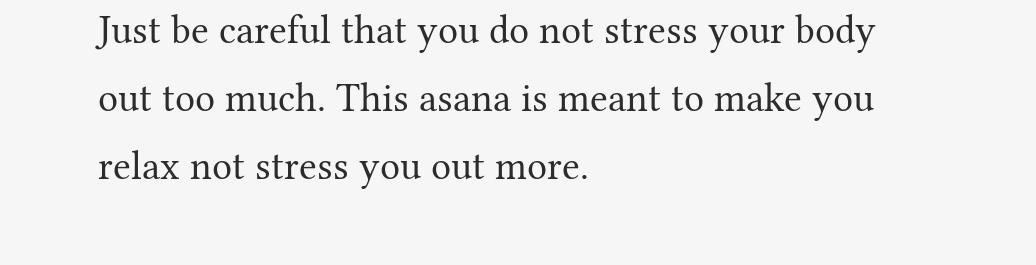Just be careful that you do not stress your body out too much. This asana is meant to make you relax not stress you out more.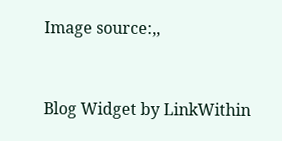Image source:,,


Blog Widget by LinkWithin